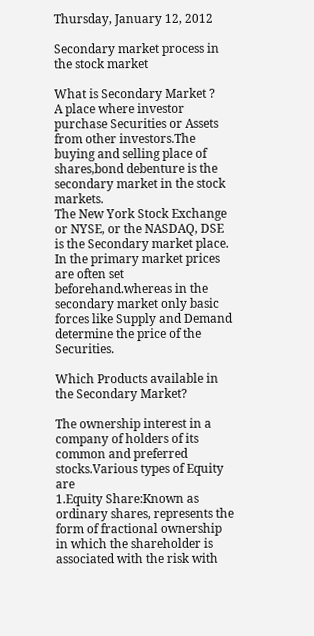Thursday, January 12, 2012

Secondary market process in the stock market

What is Secondary Market ?
A place where investor purchase Securities or Assets from other investors.The buying and selling place of shares,bond debenture is the secondary market in the stock markets.
The New York Stock Exchange or NYSE, or the NASDAQ, DSE is the Secondary market place.
In the primary market prices are often set beforehand.whereas in the secondary market only basic forces like Supply and Demand determine the price of the Securities.

Which Products available in the Secondary Market?

The ownership interest in a company of holders of its common and preferred stocks.Various types of Equity are
1.Equity Share:Known as ordinary shares, represents the form of fractional ownership in which the shareholder is associated with the risk with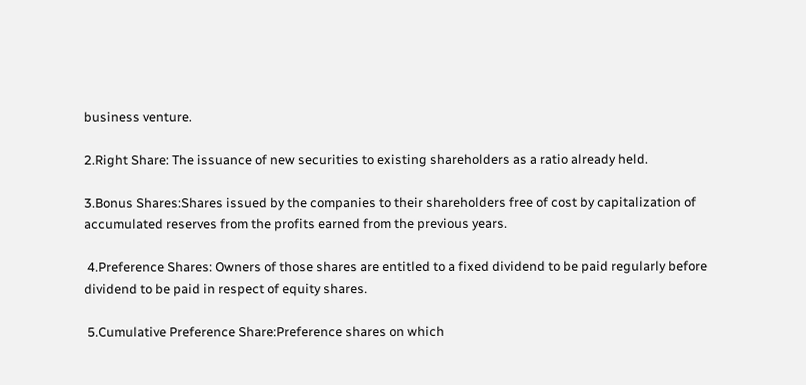business venture.

2.Right Share: The issuance of new securities to existing shareholders as a ratio already held.

3.Bonus Shares:Shares issued by the companies to their shareholders free of cost by capitalization of accumulated reserves from the profits earned from the previous years.

 4.Preference Shares: Owners of those shares are entitled to a fixed dividend to be paid regularly before dividend to be paid in respect of equity shares.

 5.Cumulative Preference Share:Preference shares on which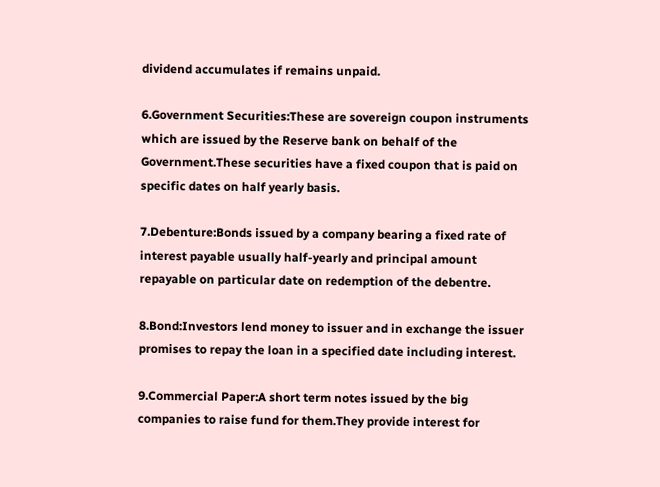dividend accumulates if remains unpaid.

6.Government Securities:These are sovereign coupon instruments which are issued by the Reserve bank on behalf of the Government.These securities have a fixed coupon that is paid on specific dates on half yearly basis.

7.Debenture:Bonds issued by a company bearing a fixed rate of interest payable usually half-yearly and principal amount repayable on particular date on redemption of the debentre.

8.Bond:Investors lend money to issuer and in exchange the issuer promises to repay the loan in a specified date including interest.

9.Commercial Paper:A short term notes issued by the big companies to raise fund for them.They provide interest for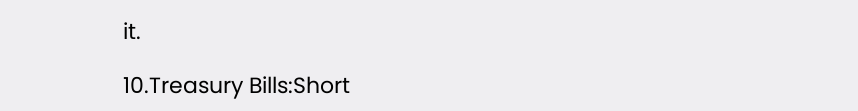it.

10.Treasury Bills:Short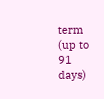term (up to 91 days)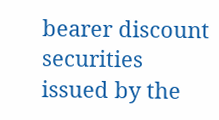bearer discount securities issued by the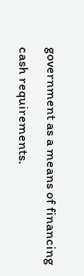government as a means of financing cash requirements.